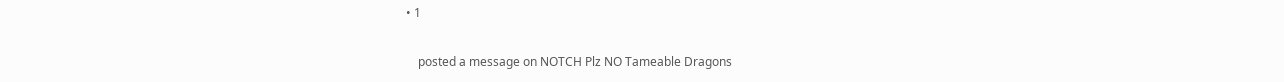• 1

    posted a message on NOTCH Plz NO Tameable Dragons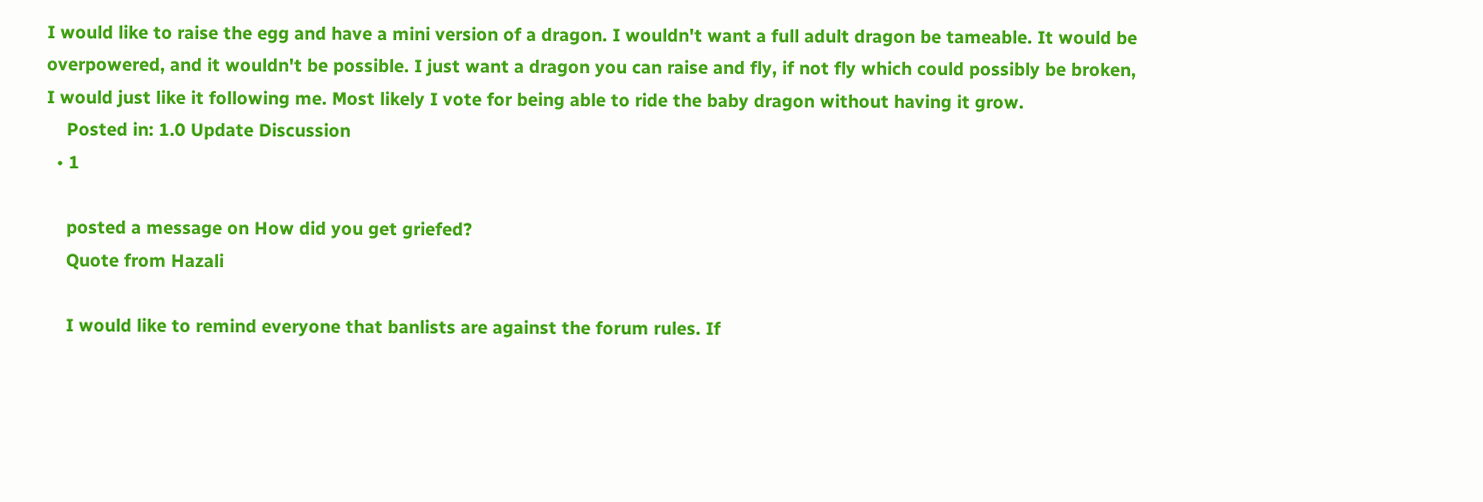I would like to raise the egg and have a mini version of a dragon. I wouldn't want a full adult dragon be tameable. It would be overpowered, and it wouldn't be possible. I just want a dragon you can raise and fly, if not fly which could possibly be broken, I would just like it following me. Most likely I vote for being able to ride the baby dragon without having it grow.
    Posted in: 1.0 Update Discussion
  • 1

    posted a message on How did you get griefed?
    Quote from Hazali

    I would like to remind everyone that banlists are against the forum rules. If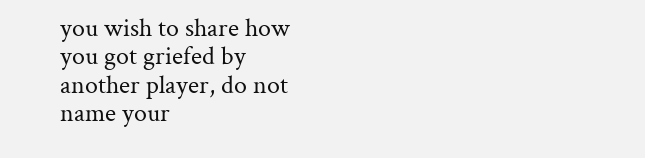you wish to share how you got griefed by another player, do not name your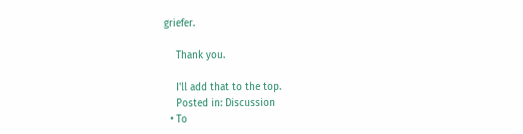griefer.

    Thank you.

    I'll add that to the top.
    Posted in: Discussion
  • To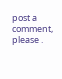post a comment, please .